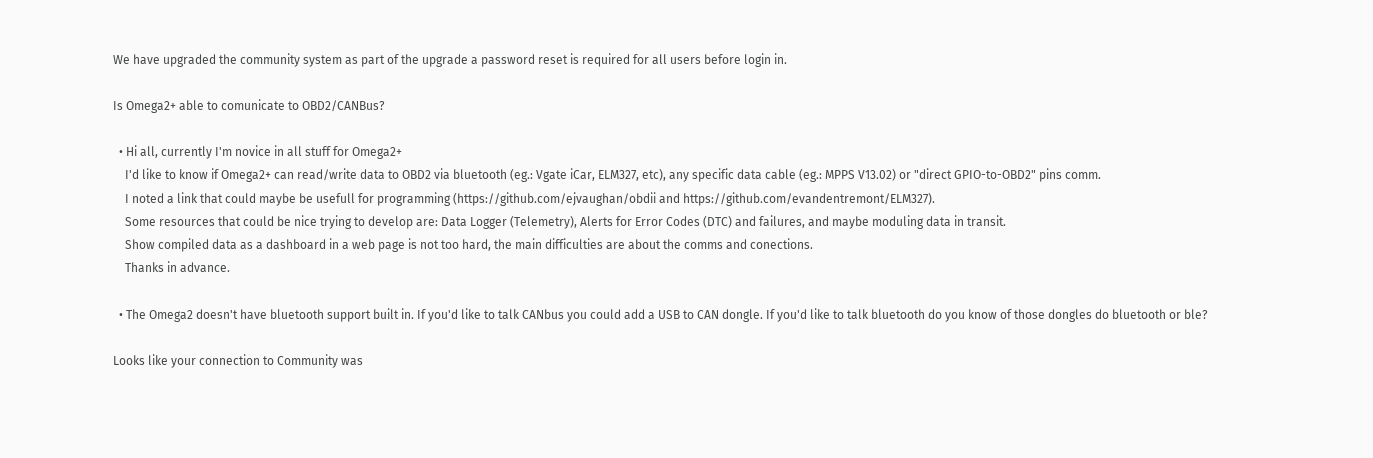We have upgraded the community system as part of the upgrade a password reset is required for all users before login in.

Is Omega2+ able to comunicate to OBD2/CANBus?

  • Hi all, currently I'm novice in all stuff for Omega2+
    I'd like to know if Omega2+ can read/write data to OBD2 via bluetooth (eg.: Vgate iCar, ELM327, etc), any specific data cable (eg.: MPPS V13.02) or "direct GPIO-to-OBD2" pins comm.
    I noted a link that could maybe be usefull for programming (https://github.com/ejvaughan/obdii and https://github.com/evandentremont/ELM327).
    Some resources that could be nice trying to develop are: Data Logger (Telemetry), Alerts for Error Codes (DTC) and failures, and maybe moduling data in transit.
    Show compiled data as a dashboard in a web page is not too hard, the main difficulties are about the comms and conections.
    Thanks in advance.

  • The Omega2 doesn't have bluetooth support built in. If you'd like to talk CANbus you could add a USB to CAN dongle. If you'd like to talk bluetooth do you know of those dongles do bluetooth or ble?

Looks like your connection to Community was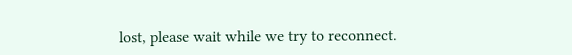lost, please wait while we try to reconnect.